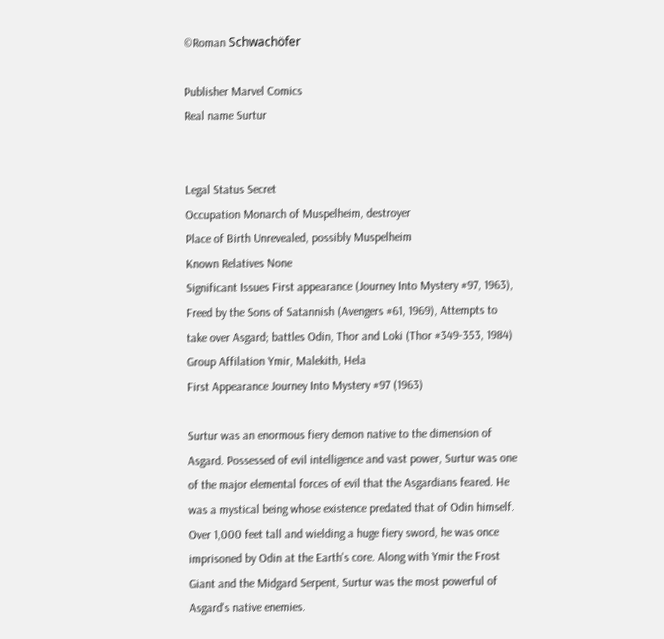©Roman Schwachöfer

Publisher Marvel Comics
Real name Surtur


Legal Status Secret
Occupation Monarch of Muspelheim, destroyer
Place of Birth Unrevealed, possibly Muspelheim
Known Relatives None
Significant Issues First appearance (Journey Into Mystery #97, 1963), Freed by the Sons of Satannish (Avengers #61, 1969), Attempts to take over Asgard; battles Odin, Thor and Loki (Thor #349-353, 1984)
Group Affilation Ymir, Malekith, Hela
First Appearance Journey Into Mystery #97 (1963)

Surtur was an enormous fiery demon native to the dimension of Asgard. Possessed of evil intelligence and vast power, Surtur was one of the major elemental forces of evil that the Asgardians feared. He was a mystical being whose existence predated that of Odin himself. Over 1,000 feet tall and wielding a huge fiery sword, he was once imprisoned by Odin at the Earth's core. Along with Ymir the Frost Giant and the Midgard Serpent, Surtur was the most powerful of Asgard's native enemies.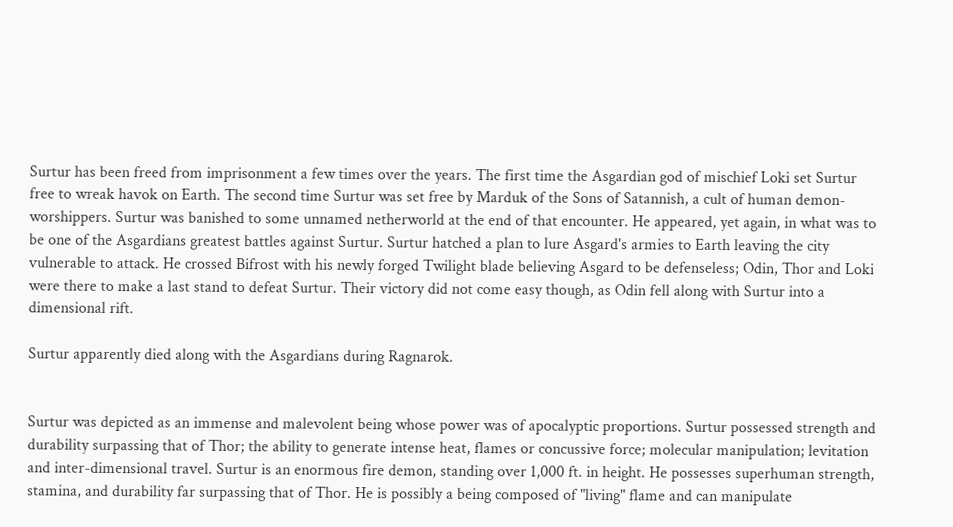Surtur has been freed from imprisonment a few times over the years. The first time the Asgardian god of mischief Loki set Surtur free to wreak havok on Earth. The second time Surtur was set free by Marduk of the Sons of Satannish, a cult of human demon-worshippers. Surtur was banished to some unnamed netherworld at the end of that encounter. He appeared, yet again, in what was to be one of the Asgardians greatest battles against Surtur. Surtur hatched a plan to lure Asgard's armies to Earth leaving the city vulnerable to attack. He crossed Bifrost with his newly forged Twilight blade believing Asgard to be defenseless; Odin, Thor and Loki were there to make a last stand to defeat Surtur. Their victory did not come easy though, as Odin fell along with Surtur into a dimensional rift.

Surtur apparently died along with the Asgardians during Ragnarok.


Surtur was depicted as an immense and malevolent being whose power was of apocalyptic proportions. Surtur possessed strength and durability surpassing that of Thor; the ability to generate intense heat, flames or concussive force; molecular manipulation; levitation and inter-dimensional travel. Surtur is an enormous fire demon, standing over 1,000 ft. in height. He possesses superhuman strength, stamina, and durability far surpassing that of Thor. He is possibly a being composed of "living" flame and can manipulate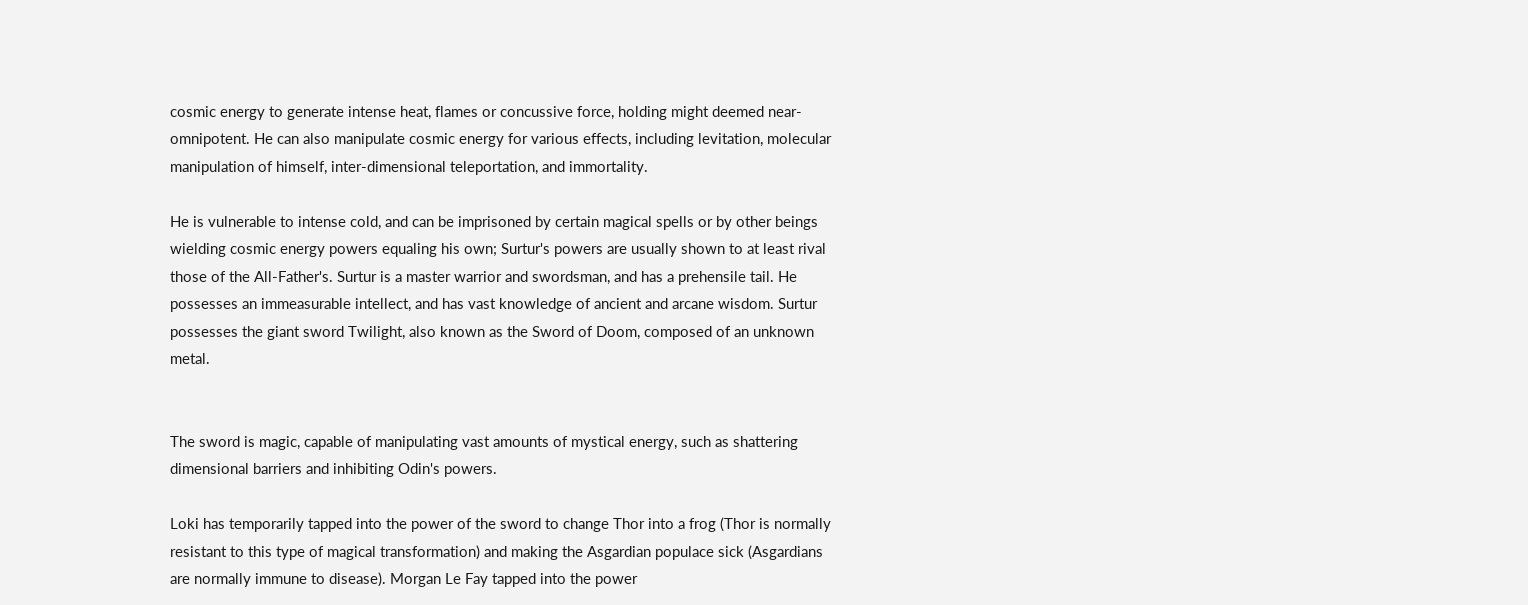cosmic energy to generate intense heat, flames or concussive force, holding might deemed near-omnipotent. He can also manipulate cosmic energy for various effects, including levitation, molecular manipulation of himself, inter-dimensional teleportation, and immortality.

He is vulnerable to intense cold, and can be imprisoned by certain magical spells or by other beings wielding cosmic energy powers equaling his own; Surtur's powers are usually shown to at least rival those of the All-Father's. Surtur is a master warrior and swordsman, and has a prehensile tail. He possesses an immeasurable intellect, and has vast knowledge of ancient and arcane wisdom. Surtur possesses the giant sword Twilight, also known as the Sword of Doom, composed of an unknown metal.


The sword is magic, capable of manipulating vast amounts of mystical energy, such as shattering dimensional barriers and inhibiting Odin's powers.

Loki has temporarily tapped into the power of the sword to change Thor into a frog (Thor is normally resistant to this type of magical transformation) and making the Asgardian populace sick (Asgardians are normally immune to disease). Morgan Le Fay tapped into the power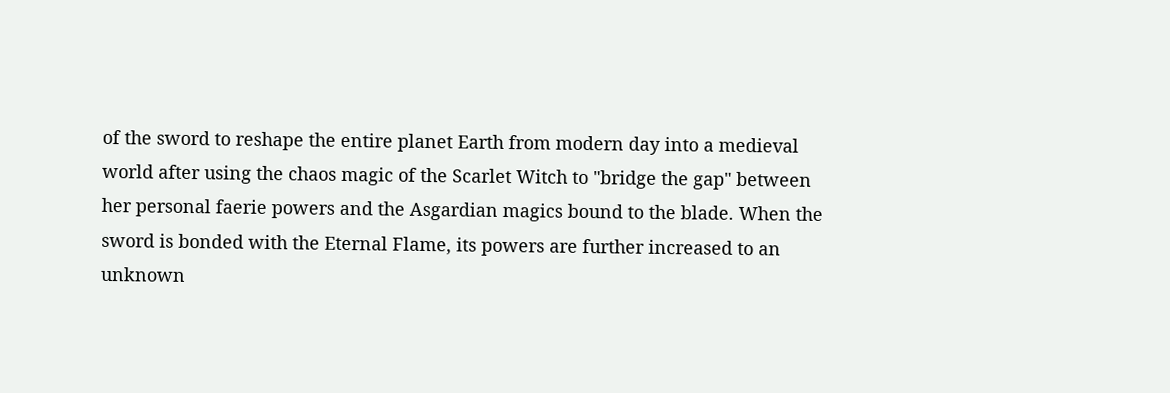of the sword to reshape the entire planet Earth from modern day into a medieval world after using the chaos magic of the Scarlet Witch to "bridge the gap" between her personal faerie powers and the Asgardian magics bound to the blade. When the sword is bonded with the Eternal Flame, its powers are further increased to an unknown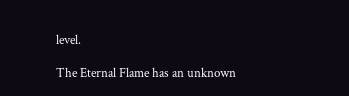level.

The Eternal Flame has an unknown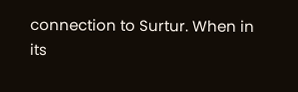connection to Surtur. When in its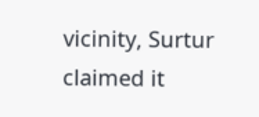vicinity, Surtur claimed it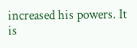increased his powers. It is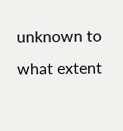unknown to what extent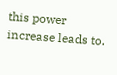this power increase leads to.